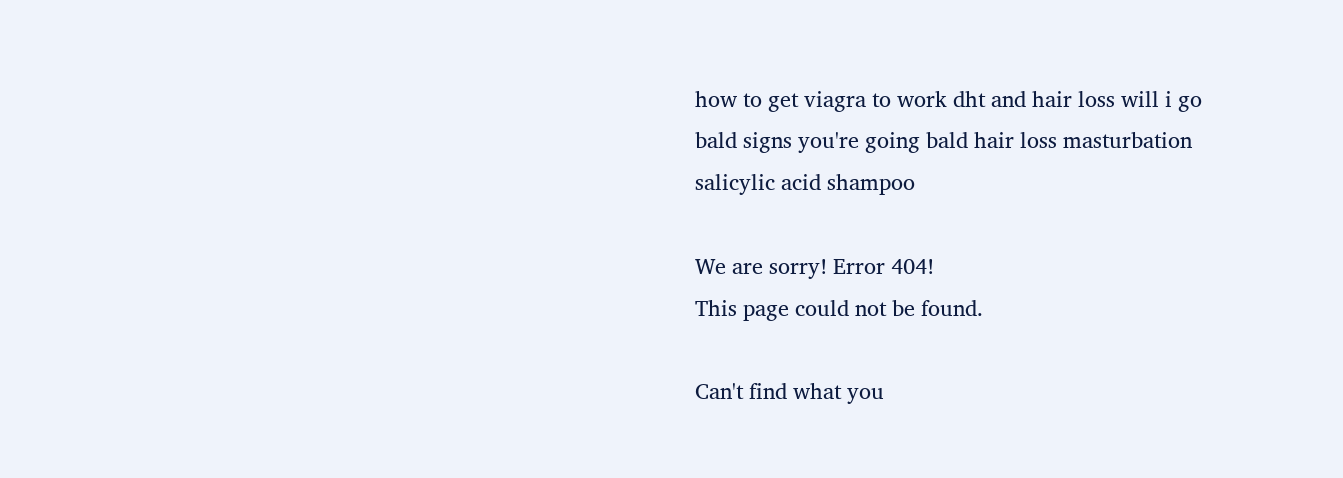how to get viagra to work dht and hair loss will i go bald signs you're going bald hair loss masturbation salicylic acid shampoo

We are sorry! Error 404!
This page could not be found.

Can't find what you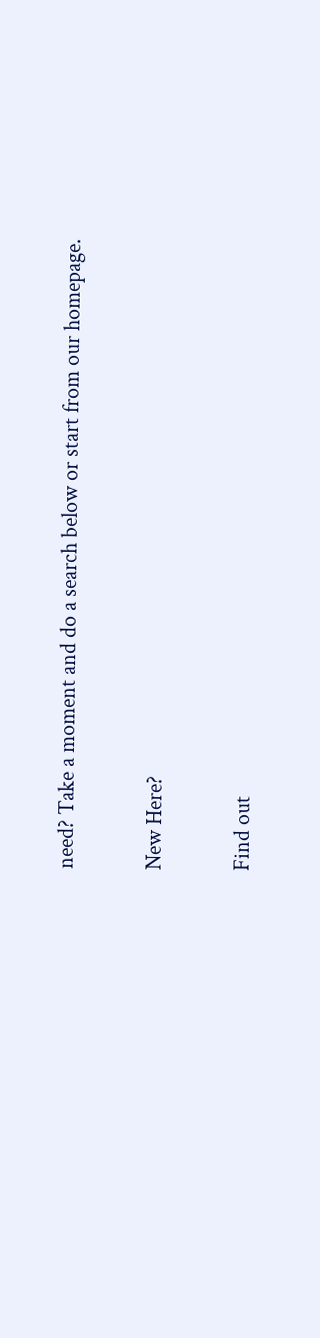need? Take a moment and do a search below or start from our homepage.

New Here?

Find out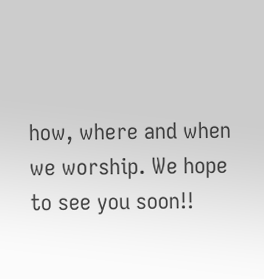how, where and when we worship. We hope to see you soon!!